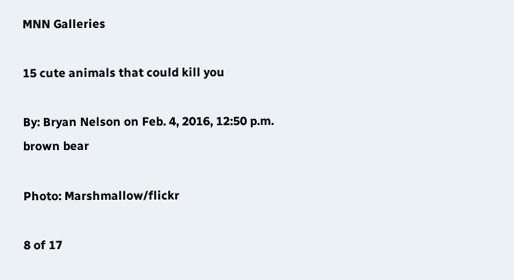MNN Galleries

15 cute animals that could kill you

By: Bryan Nelson on Feb. 4, 2016, 12:50 p.m.
brown bear

Photo: Marshmallow/flickr

8 of 17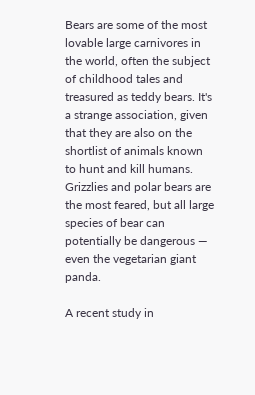Bears are some of the most lovable large carnivores in the world, often the subject of childhood tales and treasured as teddy bears. It's a strange association, given that they are also on the shortlist of animals known to hunt and kill humans. Grizzlies and polar bears are the most feared, but all large species of bear can potentially be dangerous — even the vegetarian giant panda.

A recent study in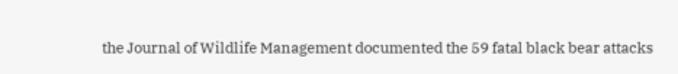the Journal of Wildlife Management documented the 59 fatal black bear attacks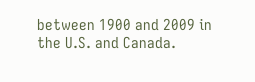between 1900 and 2009 in the U.S. and Canada.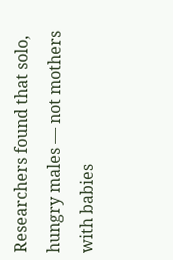Researchers found that solo, hungry males — not mothers with babies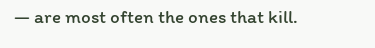— are most often the ones that kill.